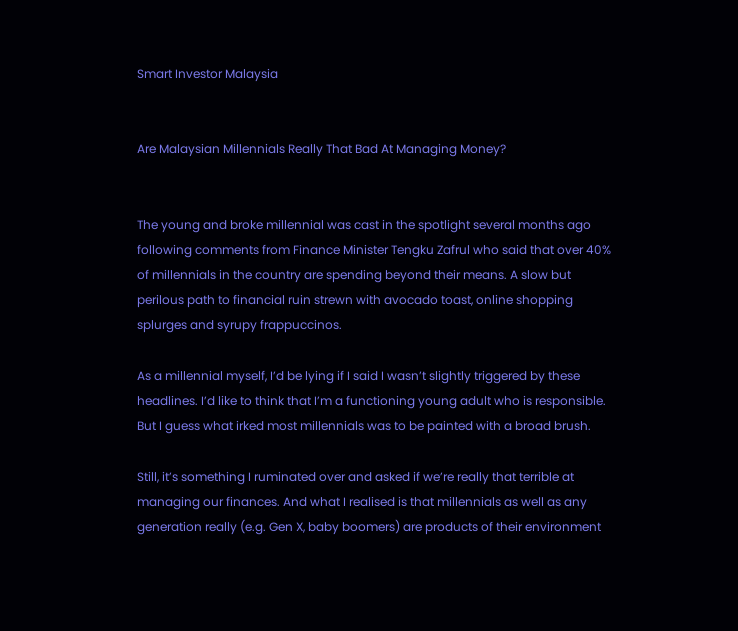Smart Investor Malaysia


Are Malaysian Millennials Really That Bad At Managing Money?


The young and broke millennial was cast in the spotlight several months ago following comments from Finance Minister Tengku Zafrul who said that over 40% of millennials in the country are spending beyond their means. A slow but perilous path to financial ruin strewn with avocado toast, online shopping splurges and syrupy frappuccinos.

As a millennial myself, I’d be lying if I said I wasn’t slightly triggered by these headlines. I’d like to think that I’m a functioning young adult who is responsible. But I guess what irked most millennials was to be painted with a broad brush.

Still, it’s something I ruminated over and asked if we’re really that terrible at managing our finances. And what I realised is that millennials as well as any generation really (e.g. Gen X, baby boomers) are products of their environment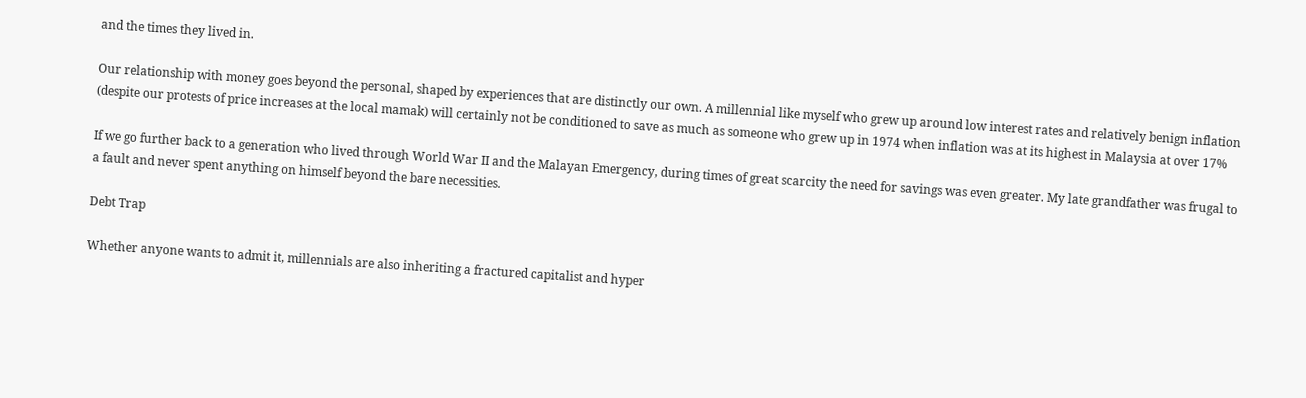and the times they lived in.

Our relationship with money goes beyond the personal, shaped by experiences that are distinctly our own. A millennial like myself who grew up around low interest rates and relatively benign inflation (despite our protests of price increases at the local mamak) will certainly not be conditioned to save as much as someone who grew up in 1974 when inflation was at its highest in Malaysia at over 17%

If we go further back to a generation who lived through World War II and the Malayan Emergency, during times of great scarcity the need for savings was even greater. My late grandfather was frugal to a fault and never spent anything on himself beyond the bare necessities.

Debt Trap

Whether anyone wants to admit it, millennials are also inheriting a fractured capitalist and hyper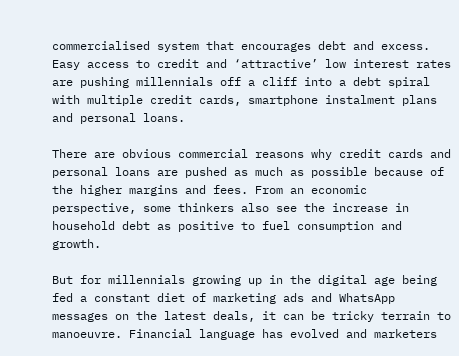commercialised system that encourages debt and excess. Easy access to credit and ‘attractive’ low interest rates are pushing millennials off a cliff into a debt spiral with multiple credit cards, smartphone instalment plans and personal loans.

There are obvious commercial reasons why credit cards and personal loans are pushed as much as possible because of the higher margins and fees. From an economic perspective, some thinkers also see the increase in household debt as positive to fuel consumption and growth.

But for millennials growing up in the digital age being fed a constant diet of marketing ads and WhatsApp messages on the latest deals, it can be tricky terrain to manoeuvre. Financial language has evolved and marketers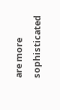are more sophisticated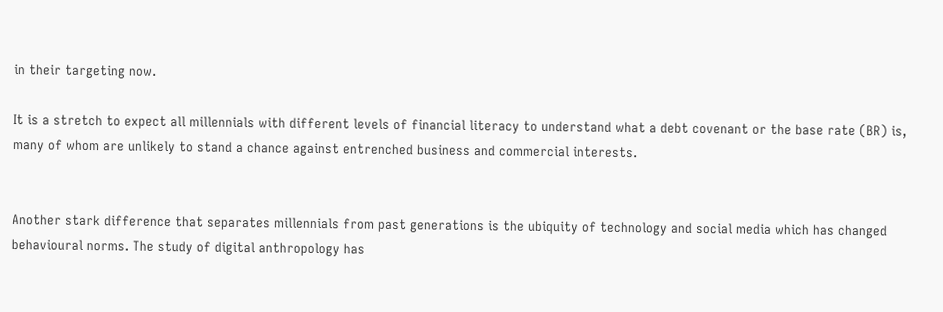in their targeting now.

It is a stretch to expect all millennials with different levels of financial literacy to understand what a debt covenant or the base rate (BR) is, many of whom are unlikely to stand a chance against entrenched business and commercial interests.


Another stark difference that separates millennials from past generations is the ubiquity of technology and social media which has changed behavioural norms. The study of digital anthropology has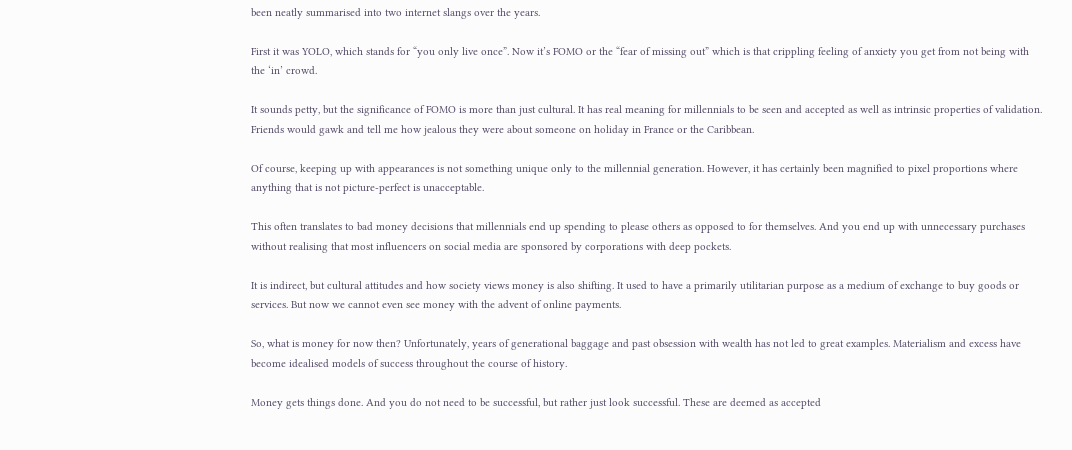been neatly summarised into two internet slangs over the years.

First it was YOLO, which stands for “you only live once”. Now it’s FOMO or the “fear of missing out” which is that crippling feeling of anxiety you get from not being with the ‘in’ crowd.

It sounds petty, but the significance of FOMO is more than just cultural. It has real meaning for millennials to be seen and accepted as well as intrinsic properties of validation. Friends would gawk and tell me how jealous they were about someone on holiday in France or the Caribbean.

Of course, keeping up with appearances is not something unique only to the millennial generation. However, it has certainly been magnified to pixel proportions where anything that is not picture-perfect is unacceptable.

This often translates to bad money decisions that millennials end up spending to please others as opposed to for themselves. And you end up with unnecessary purchases without realising that most influencers on social media are sponsored by corporations with deep pockets.

It is indirect, but cultural attitudes and how society views money is also shifting. It used to have a primarily utilitarian purpose as a medium of exchange to buy goods or services. But now we cannot even see money with the advent of online payments.

So, what is money for now then? Unfortunately, years of generational baggage and past obsession with wealth has not led to great examples. Materialism and excess have become idealised models of success throughout the course of history.

Money gets things done. And you do not need to be successful, but rather just look successful. These are deemed as accepted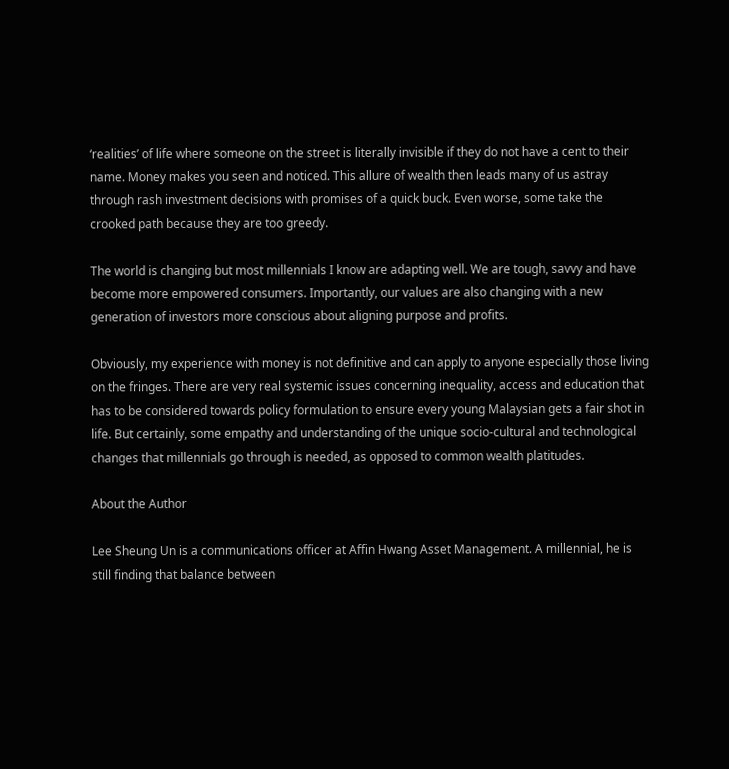‘realities’ of life where someone on the street is literally invisible if they do not have a cent to their name. Money makes you seen and noticed. This allure of wealth then leads many of us astray through rash investment decisions with promises of a quick buck. Even worse, some take the crooked path because they are too greedy.

The world is changing but most millennials I know are adapting well. We are tough, savvy and have become more empowered consumers. Importantly, our values are also changing with a new generation of investors more conscious about aligning purpose and profits.

Obviously, my experience with money is not definitive and can apply to anyone especially those living on the fringes. There are very real systemic issues concerning inequality, access and education that has to be considered towards policy formulation to ensure every young Malaysian gets a fair shot in life. But certainly, some empathy and understanding of the unique socio-cultural and technological changes that millennials go through is needed, as opposed to common wealth platitudes.

About the Author

Lee Sheung Un is a communications officer at Affin Hwang Asset Management. A millennial, he is still finding that balance between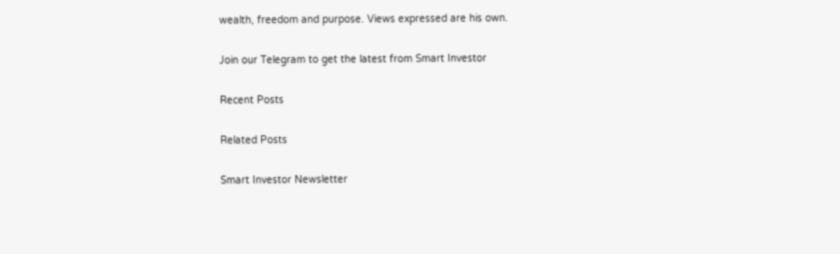wealth, freedom and purpose. Views expressed are his own.

Join our Telegram to get the latest from Smart Investor

Recent Posts

Related Posts

Smart Investor Newsletter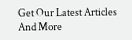Get Our Latest Articles And More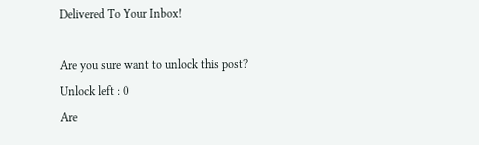Delivered To Your Inbox!

Are you sure want to unlock this post?
Unlock left : 0
Are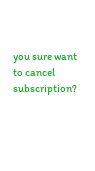you sure want to cancel subscription?